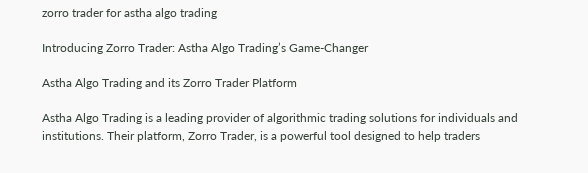zorro trader for astha algo trading

Introducing Zorro Trader: Astha Algo Trading’s Game-Changer

Astha Algo Trading and its Zorro Trader Platform

Astha Algo Trading is a leading provider of algorithmic trading solutions for individuals and institutions. Their platform, Zorro Trader, is a powerful tool designed to help traders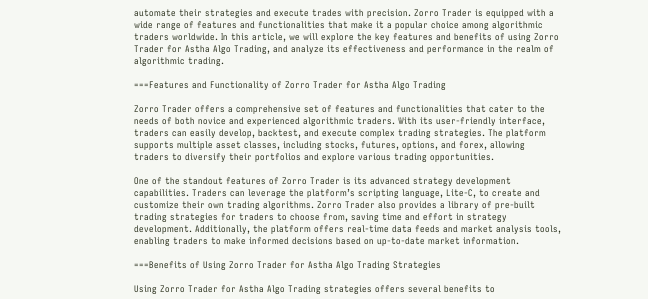automate their strategies and execute trades with precision. Zorro Trader is equipped with a wide range of features and functionalities that make it a popular choice among algorithmic traders worldwide. In this article, we will explore the key features and benefits of using Zorro Trader for Astha Algo Trading, and analyze its effectiveness and performance in the realm of algorithmic trading.

===Features and Functionality of Zorro Trader for Astha Algo Trading

Zorro Trader offers a comprehensive set of features and functionalities that cater to the needs of both novice and experienced algorithmic traders. With its user-friendly interface, traders can easily develop, backtest, and execute complex trading strategies. The platform supports multiple asset classes, including stocks, futures, options, and forex, allowing traders to diversify their portfolios and explore various trading opportunities.

One of the standout features of Zorro Trader is its advanced strategy development capabilities. Traders can leverage the platform’s scripting language, Lite-C, to create and customize their own trading algorithms. Zorro Trader also provides a library of pre-built trading strategies for traders to choose from, saving time and effort in strategy development. Additionally, the platform offers real-time data feeds and market analysis tools, enabling traders to make informed decisions based on up-to-date market information.

===Benefits of Using Zorro Trader for Astha Algo Trading Strategies

Using Zorro Trader for Astha Algo Trading strategies offers several benefits to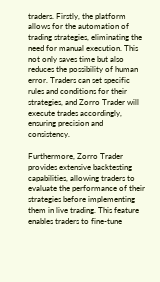traders. Firstly, the platform allows for the automation of trading strategies, eliminating the need for manual execution. This not only saves time but also reduces the possibility of human error. Traders can set specific rules and conditions for their strategies, and Zorro Trader will execute trades accordingly, ensuring precision and consistency.

Furthermore, Zorro Trader provides extensive backtesting capabilities, allowing traders to evaluate the performance of their strategies before implementing them in live trading. This feature enables traders to fine-tune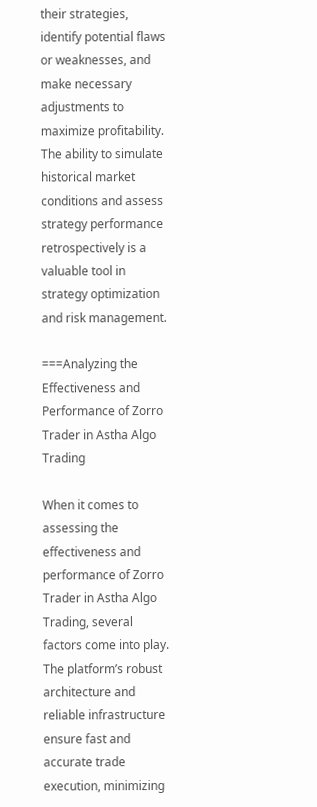their strategies, identify potential flaws or weaknesses, and make necessary adjustments to maximize profitability. The ability to simulate historical market conditions and assess strategy performance retrospectively is a valuable tool in strategy optimization and risk management.

===Analyzing the Effectiveness and Performance of Zorro Trader in Astha Algo Trading

When it comes to assessing the effectiveness and performance of Zorro Trader in Astha Algo Trading, several factors come into play. The platform’s robust architecture and reliable infrastructure ensure fast and accurate trade execution, minimizing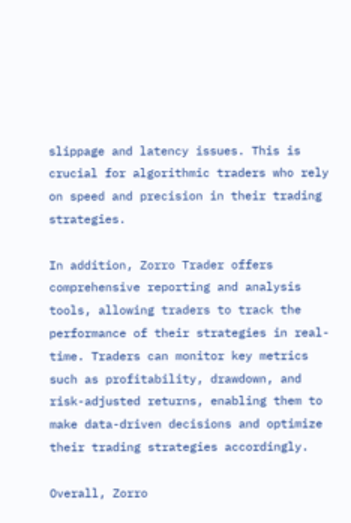slippage and latency issues. This is crucial for algorithmic traders who rely on speed and precision in their trading strategies.

In addition, Zorro Trader offers comprehensive reporting and analysis tools, allowing traders to track the performance of their strategies in real-time. Traders can monitor key metrics such as profitability, drawdown, and risk-adjusted returns, enabling them to make data-driven decisions and optimize their trading strategies accordingly.

Overall, Zorro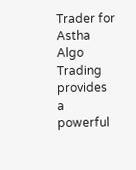Trader for Astha Algo Trading provides a powerful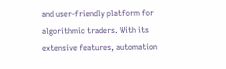and user-friendly platform for algorithmic traders. With its extensive features, automation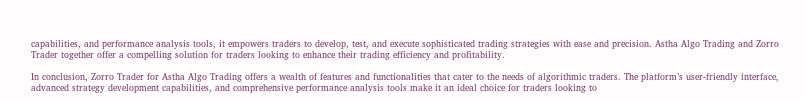capabilities, and performance analysis tools, it empowers traders to develop, test, and execute sophisticated trading strategies with ease and precision. Astha Algo Trading and Zorro Trader together offer a compelling solution for traders looking to enhance their trading efficiency and profitability.

In conclusion, Zorro Trader for Astha Algo Trading offers a wealth of features and functionalities that cater to the needs of algorithmic traders. The platform’s user-friendly interface, advanced strategy development capabilities, and comprehensive performance analysis tools make it an ideal choice for traders looking to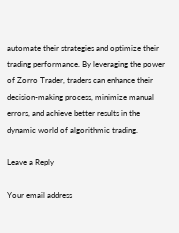automate their strategies and optimize their trading performance. By leveraging the power of Zorro Trader, traders can enhance their decision-making process, minimize manual errors, and achieve better results in the dynamic world of algorithmic trading.

Leave a Reply

Your email address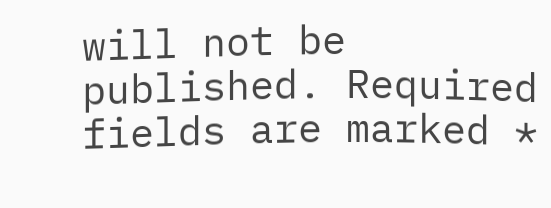will not be published. Required fields are marked *